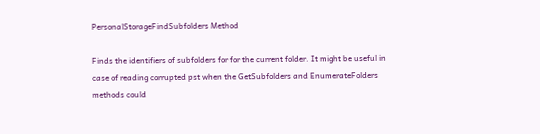PersonalStorageFindSubfolders Method

Finds the identifiers of subfolders for for the current folder. It might be useful in case of reading corrupted pst when the GetSubfolders and EnumerateFolders methods could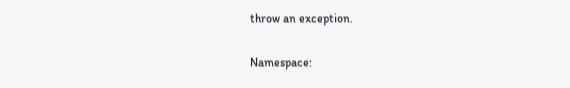throw an exception.

Namespace: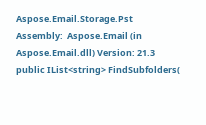Aspose.Email.Storage.Pst
Assembly:  Aspose.Email (in Aspose.Email.dll) Version: 21.3
public IList<string> FindSubfolders(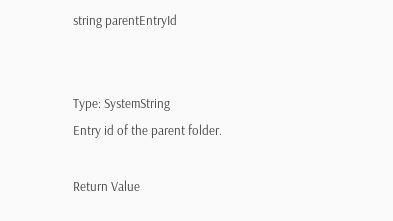string parentEntryId


Type: SystemString
Entry id of the parent folder.

Return Value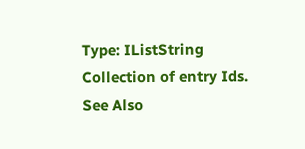Type: IListString
Collection of entry Ids.
See Also